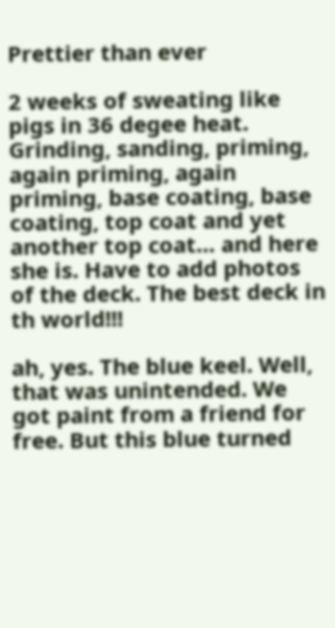Prettier than ever

2 weeks of sweating like pigs in 36 degee heat. Grinding, sanding, priming, again priming, again priming, base coating, base coating, top coat and yet another top coat… and here she is. Have to add photos of the deck. The best deck in th world!!!

ah, yes. The blue keel. Well, that was unintended. We got paint from a friend for free. But this blue turned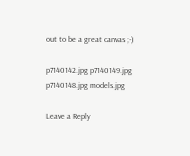out to be a great canvas ;-)

p7140142.jpg p7140149.jpg p7140148.jpg models.jpg

Leave a Reply